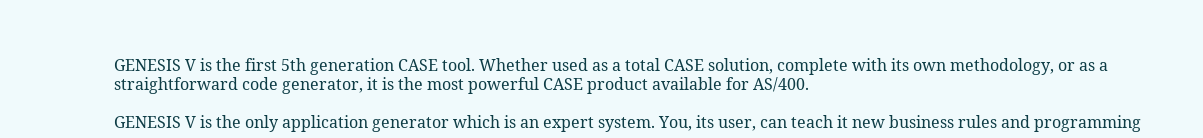GENESIS V is the first 5th generation CASE tool. Whether used as a total CASE solution, complete with its own methodology, or as a straightforward code generator, it is the most powerful CASE product available for AS/400.

GENESIS V is the only application generator which is an expert system. You, its user, can teach it new business rules and programming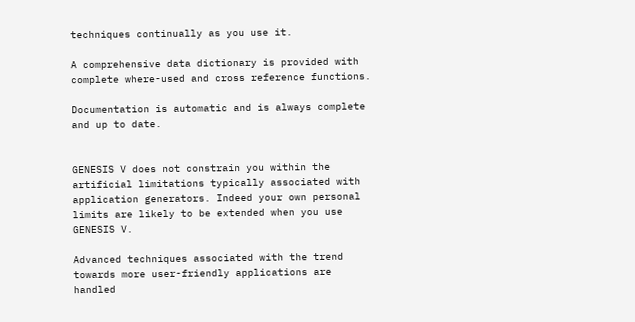techniques continually as you use it.

A comprehensive data dictionary is provided with complete where-used and cross reference functions.

Documentation is automatic and is always complete and up to date.


GENESIS V does not constrain you within the artificial limitations typically associated with application generators. Indeed your own personal limits are likely to be extended when you use GENESIS V.

Advanced techniques associated with the trend towards more user-friendly applications are handled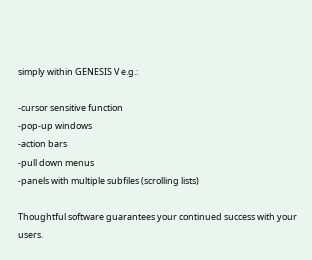simply within GENESIS V e.g.:

-cursor sensitive function
-pop-up windows
-action bars
-pull down menus
-panels with multiple subfiles (scrolling lists)

Thoughtful software guarantees your continued success with your users.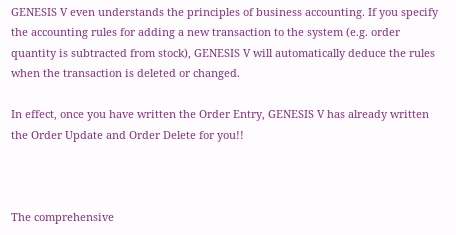GENESIS V even understands the principles of business accounting. If you specify the accounting rules for adding a new transaction to the system (e.g. order quantity is subtracted from stock), GENESIS V will automatically deduce the rules when the transaction is deleted or changed.

In effect, once you have written the Order Entry, GENESIS V has already written the Order Update and Order Delete for you!!



The comprehensive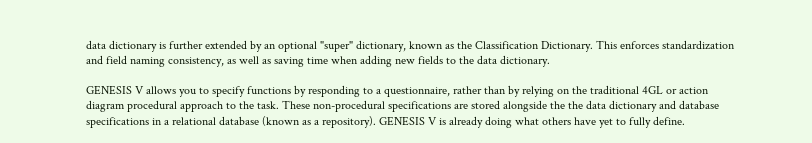data dictionary is further extended by an optional "super" dictionary, known as the Classification Dictionary. This enforces standardization and field naming consistency, as well as saving time when adding new fields to the data dictionary.

GENESIS V allows you to specify functions by responding to a questionnaire, rather than by relying on the traditional 4GL or action diagram procedural approach to the task. These non-procedural specifications are stored alongside the the data dictionary and database specifications in a relational database (known as a repository). GENESIS V is already doing what others have yet to fully define.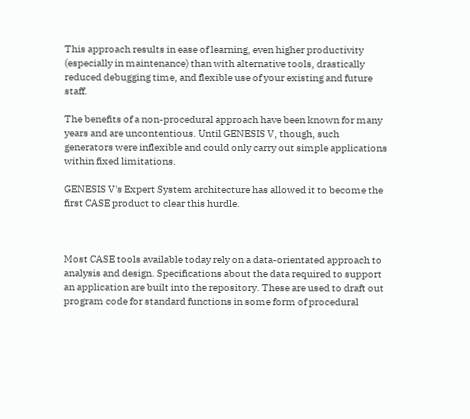This approach results in ease of learning, even higher productivity (especially in maintenance) than with alternative tools, drastically reduced debugging time, and flexible use of your existing and future staff.

The benefits of a non-procedural approach have been known for many years and are uncontentious. Until GENESIS V, though, such generators were inflexible and could only carry out simple applications within fixed limitations.

GENESIS V's Expert System architecture has allowed it to become the first CASE product to clear this hurdle.



Most CASE tools available today rely on a data-orientated approach to analysis and design. Specifications about the data required to support an application are built into the repository. These are used to draft out program code for standard functions in some form of procedural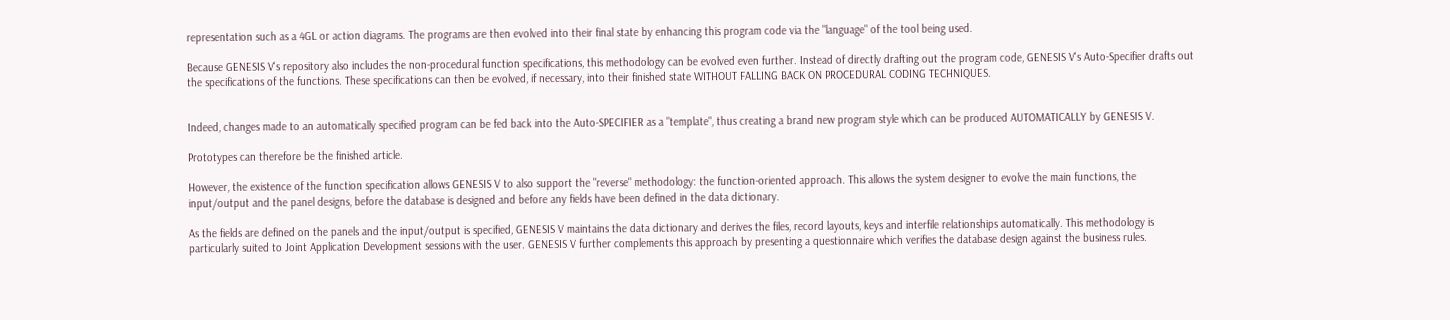representation such as a 4GL or action diagrams. The programs are then evolved into their final state by enhancing this program code via the "language" of the tool being used.

Because GENESIS V's repository also includes the non-procedural function specifications, this methodology can be evolved even further. Instead of directly drafting out the program code, GENESIS V's Auto-Specifier drafts out the specifications of the functions. These specifications can then be evolved, if necessary, into their finished state WITHOUT FALLING BACK ON PROCEDURAL CODING TECHNIQUES.


Indeed, changes made to an automatically specified program can be fed back into the Auto-SPECIFIER as a "template", thus creating a brand new program style which can be produced AUTOMATICALLY by GENESIS V.

Prototypes can therefore be the finished article.

However, the existence of the function specification allows GENESIS V to also support the "reverse" methodology: the function-oriented approach. This allows the system designer to evolve the main functions, the input/output and the panel designs, before the database is designed and before any fields have been defined in the data dictionary.

As the fields are defined on the panels and the input/output is specified, GENESIS V maintains the data dictionary and derives the files, record layouts, keys and interfile relationships automatically. This methodology is particularly suited to Joint Application Development sessions with the user. GENESIS V further complements this approach by presenting a questionnaire which verifies the database design against the business rules.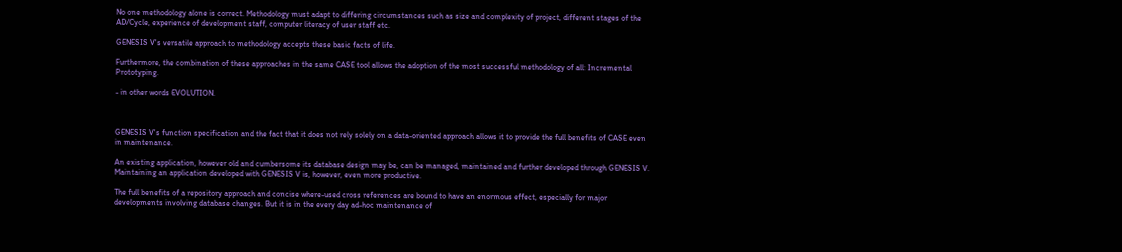No one methodology alone is correct. Methodology must adapt to differing circumstances such as size and complexity of project, different stages of the AD/Cycle, experience of development staff, computer literacy of user staff etc.

GENESIS V's versatile approach to methodology accepts these basic facts of life.

Furthermore, the combination of these approaches in the same CASE tool allows the adoption of the most successful methodology of all: Incremental Prototyping.

- in other words EVOLUTION.



GENESIS V's function specification and the fact that it does not rely solely on a data-oriented approach allows it to provide the full benefits of CASE even in maintenance.

An existing application, however old and cumbersome its database design may be, can be managed, maintained and further developed through GENESIS V. Maintaining an application developed with GENESIS V is, however, even more productive.

The full benefits of a repository approach and concise where-used cross references are bound to have an enormous effect, especially for major developments involving database changes. But it is in the every day ad-hoc maintenance of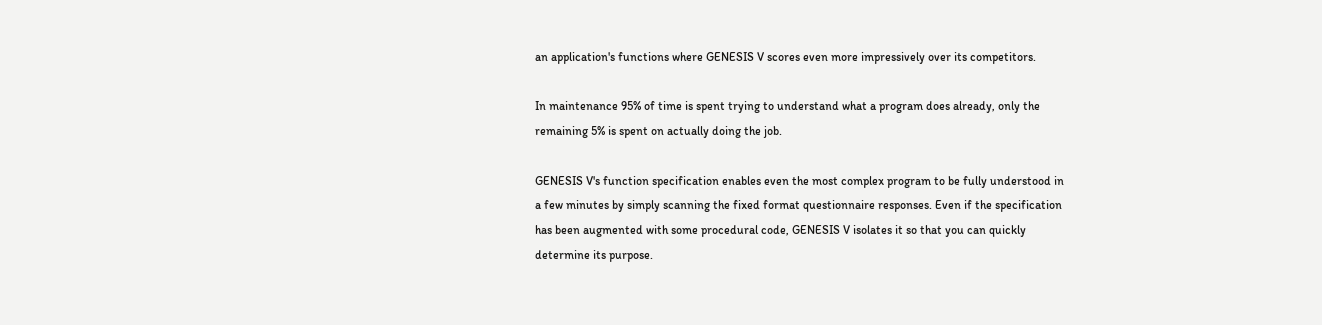an application's functions where GENESIS V scores even more impressively over its competitors.

In maintenance 95% of time is spent trying to understand what a program does already, only the remaining 5% is spent on actually doing the job.

GENESIS V's function specification enables even the most complex program to be fully understood in a few minutes by simply scanning the fixed format questionnaire responses. Even if the specification has been augmented with some procedural code, GENESIS V isolates it so that you can quickly determine its purpose.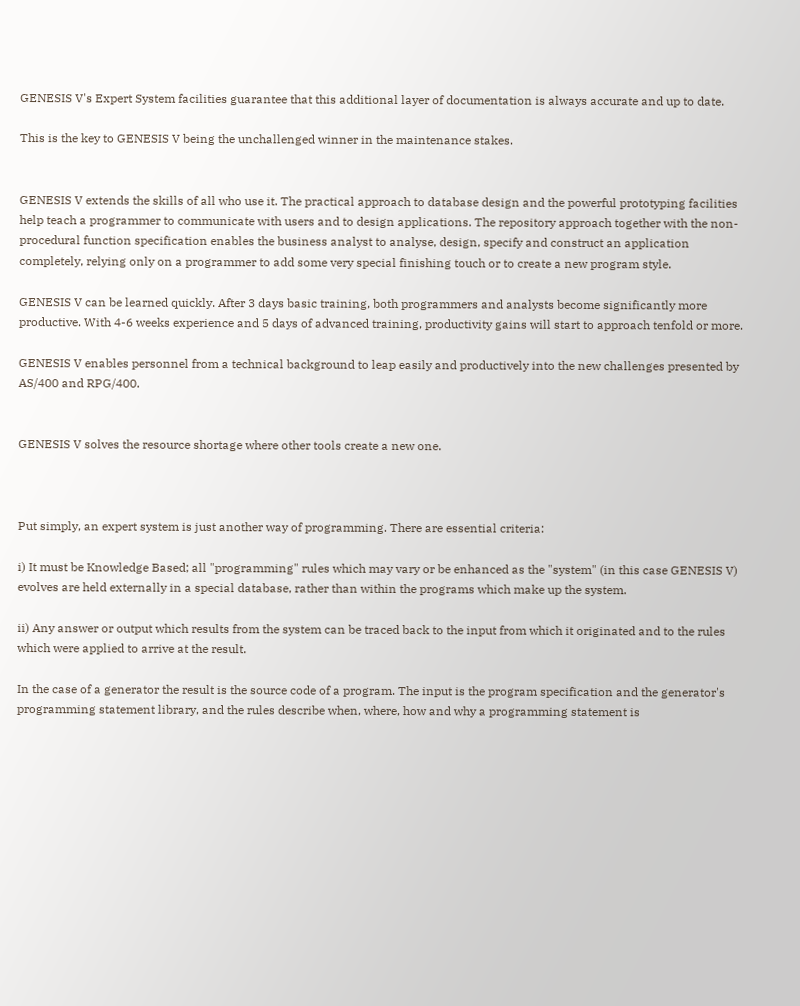GENESIS V's Expert System facilities guarantee that this additional layer of documentation is always accurate and up to date.

This is the key to GENESIS V being the unchallenged winner in the maintenance stakes.


GENESIS V extends the skills of all who use it. The practical approach to database design and the powerful prototyping facilities help teach a programmer to communicate with users and to design applications. The repository approach together with the non-procedural function specification enables the business analyst to analyse, design, specify and construct an application completely, relying only on a programmer to add some very special finishing touch or to create a new program style.

GENESIS V can be learned quickly. After 3 days basic training, both programmers and analysts become significantly more productive. With 4-6 weeks experience and 5 days of advanced training, productivity gains will start to approach tenfold or more.

GENESIS V enables personnel from a technical background to leap easily and productively into the new challenges presented by AS/400 and RPG/400.


GENESIS V solves the resource shortage where other tools create a new one.



Put simply, an expert system is just another way of programming. There are essential criteria:

i) It must be Knowledge Based; all "programming" rules which may vary or be enhanced as the "system" (in this case GENESIS V) evolves are held externally in a special database, rather than within the programs which make up the system.

ii) Any answer or output which results from the system can be traced back to the input from which it originated and to the rules which were applied to arrive at the result.

In the case of a generator the result is the source code of a program. The input is the program specification and the generator's programming statement library, and the rules describe when, where, how and why a programming statement is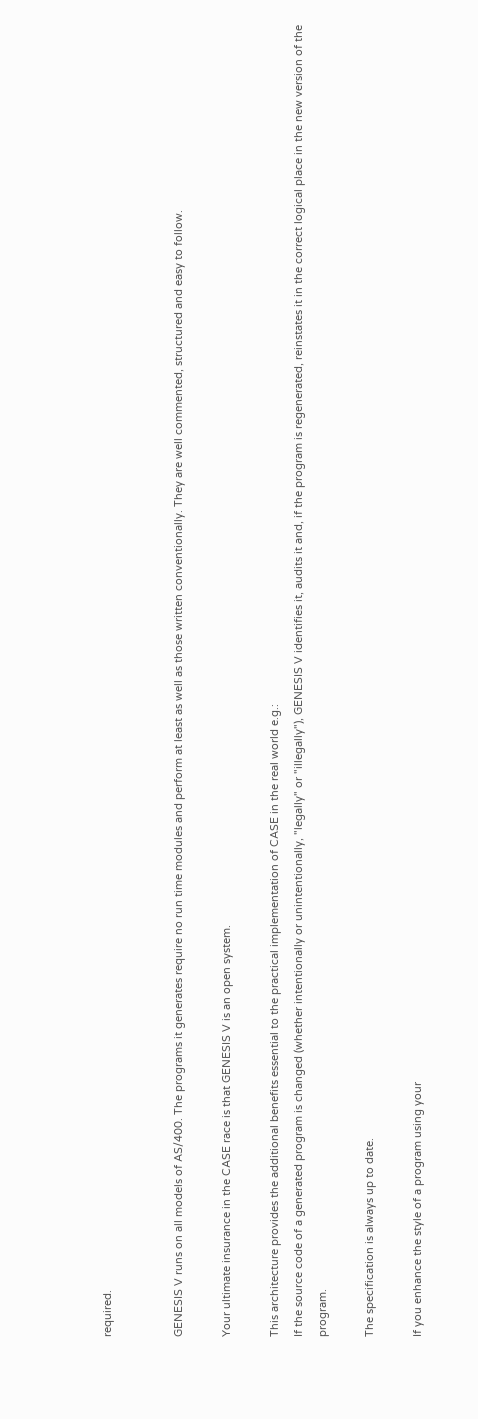required.


GENESIS V runs on all models of AS/400. The programs it generates require no run time modules and perform at least as well as those written conventionally. They are well commented, structured and easy to follow.

Your ultimate insurance in the CASE race is that GENESIS V is an open system.

This architecture provides the additional benefits essential to the practical implementation of CASE in the real world e.g.:
If the source code of a generated program is changed (whether intentionally or unintentionally, "legally" or "illegally"), GENESIS V identifies it, audits it and, if the program is regenerated, reinstates it in the correct logical place in the new version of the program.

The specification is always up to date.

If you enhance the style of a program using your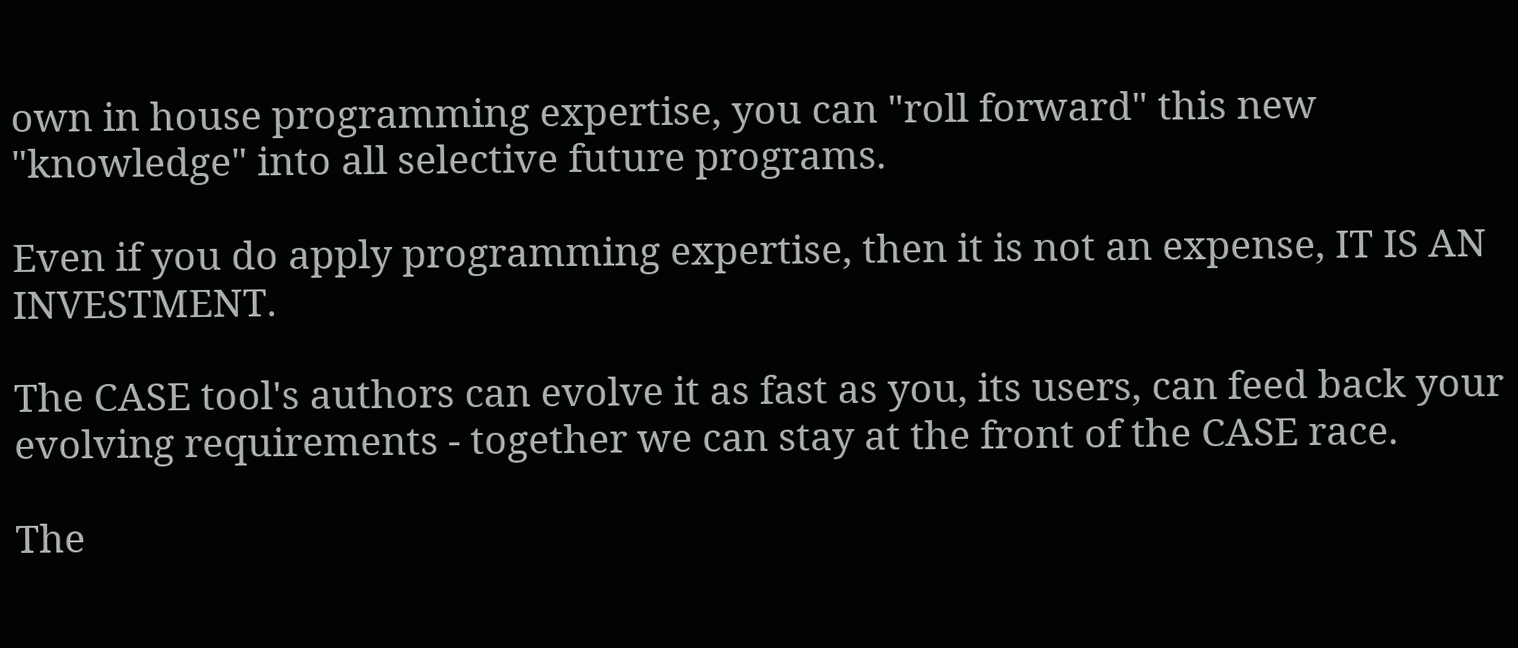own in house programming expertise, you can "roll forward" this new "knowledge" into all selective future programs.

Even if you do apply programming expertise, then it is not an expense, IT IS AN INVESTMENT.

The CASE tool's authors can evolve it as fast as you, its users, can feed back your evolving requirements - together we can stay at the front of the CASE race.

The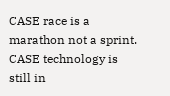CASE race is a marathon not a sprint. CASE technology is still in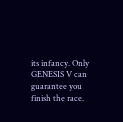its infancy. Only GENESIS V can guarantee you finish the race.